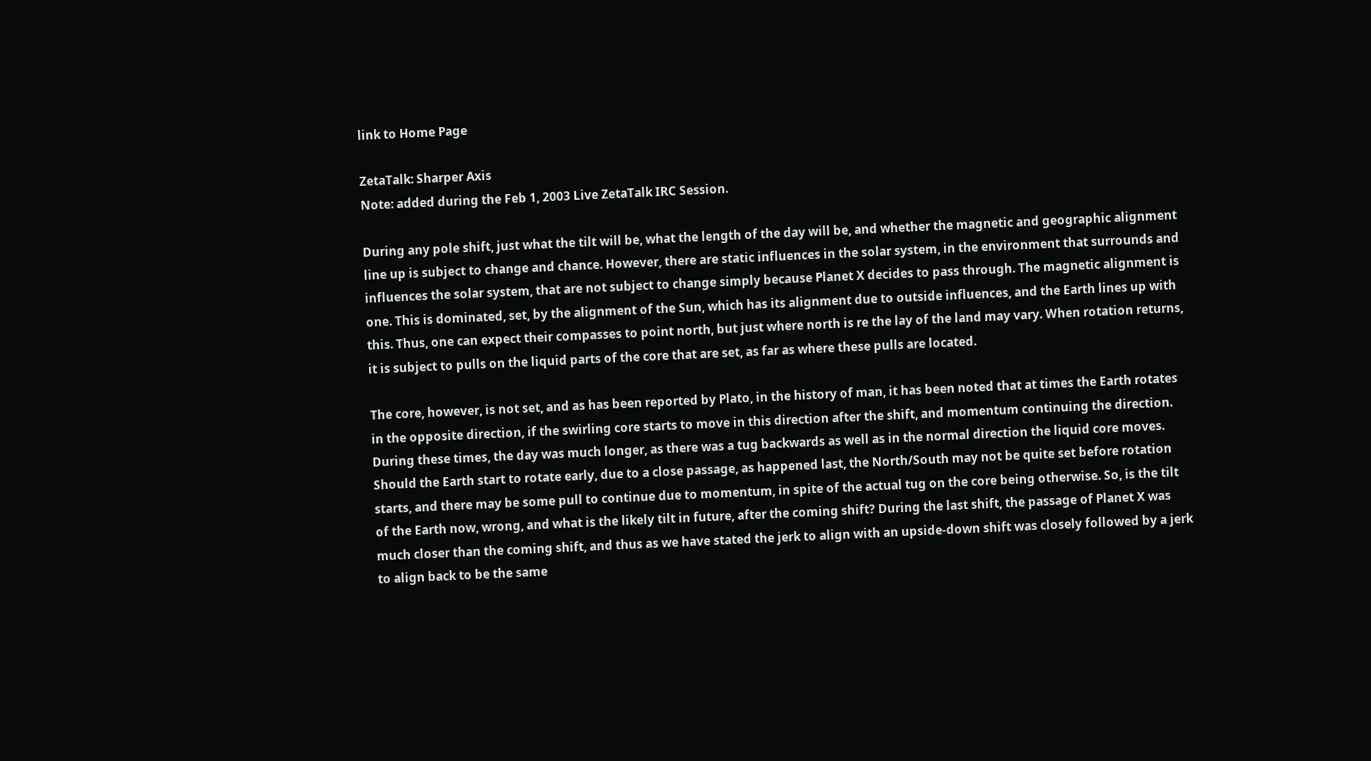link to Home Page

ZetaTalk: Sharper Axis
Note: added during the Feb 1, 2003 Live ZetaTalk IRC Session.

During any pole shift, just what the tilt will be, what the length of the day will be, and whether the magnetic and geographic alignment line up is subject to change and chance. However, there are static influences in the solar system, in the environment that surrounds and influences the solar system, that are not subject to change simply because Planet X decides to pass through. The magnetic alignment is one. This is dominated, set, by the alignment of the Sun, which has its alignment due to outside influences, and the Earth lines up with this. Thus, one can expect their compasses to point north, but just where north is re the lay of the land may vary. When rotation returns, it is subject to pulls on the liquid parts of the core that are set, as far as where these pulls are located.

The core, however, is not set, and as has been reported by Plato, in the history of man, it has been noted that at times the Earth rotates in the opposite direction, if the swirling core starts to move in this direction after the shift, and momentum continuing the direction. During these times, the day was much longer, as there was a tug backwards as well as in the normal direction the liquid core moves. Should the Earth start to rotate early, due to a close passage, as happened last, the North/South may not be quite set before rotation starts, and there may be some pull to continue due to momentum, in spite of the actual tug on the core being otherwise. So, is the tilt of the Earth now, wrong, and what is the likely tilt in future, after the coming shift? During the last shift, the passage of Planet X was much closer than the coming shift, and thus as we have stated the jerk to align with an upside-down shift was closely followed by a jerk to align back to be the same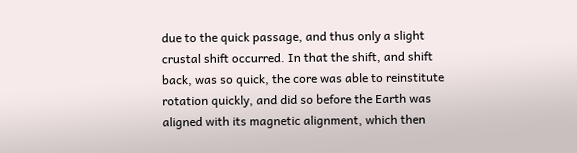due to the quick passage, and thus only a slight crustal shift occurred. In that the shift, and shift back, was so quick, the core was able to reinstitute rotation quickly, and did so before the Earth was aligned with its magnetic alignment, which then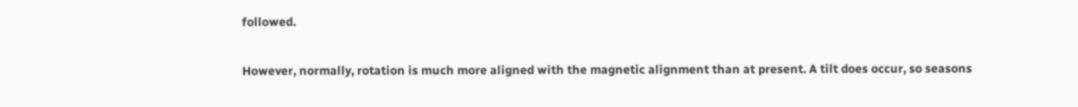followed.

However, normally, rotation is much more aligned with the magnetic alignment than at present. A tilt does occur, so seasons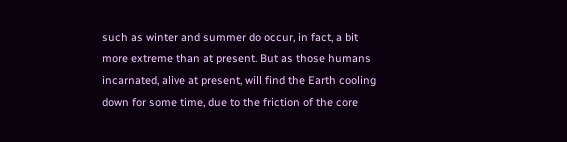such as winter and summer do occur, in fact, a bit more extreme than at present. But as those humans incarnated, alive at present, will find the Earth cooling down for some time, due to the friction of the core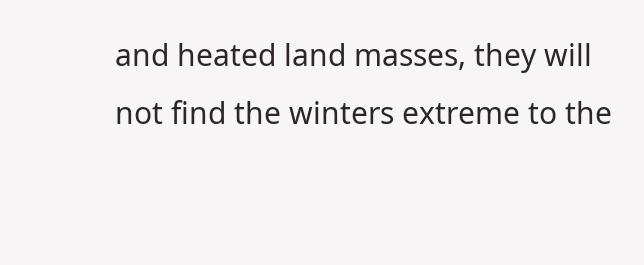and heated land masses, they will not find the winters extreme to the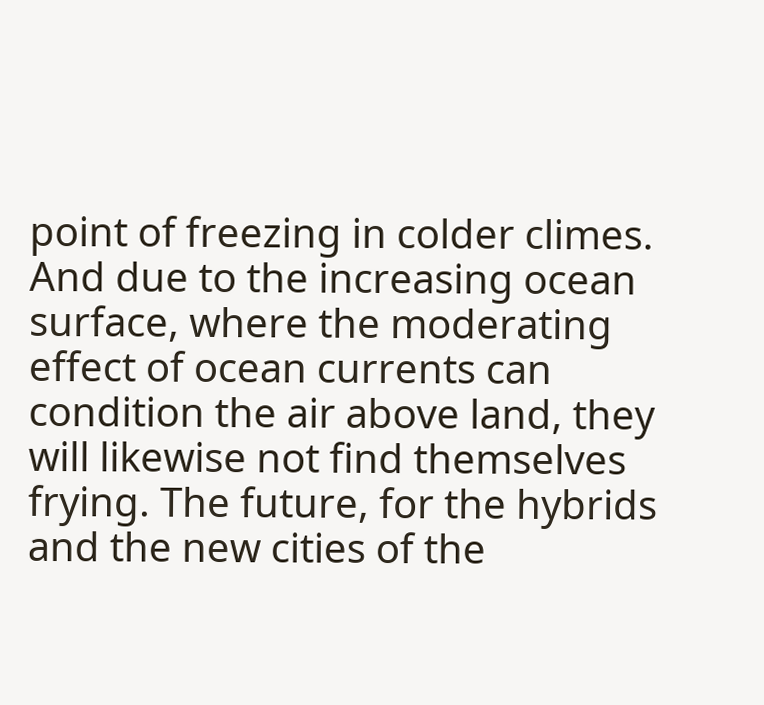point of freezing in colder climes. And due to the increasing ocean surface, where the moderating effect of ocean currents can condition the air above land, they will likewise not find themselves frying. The future, for the hybrids and the new cities of the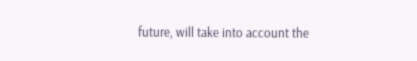future, will take into account the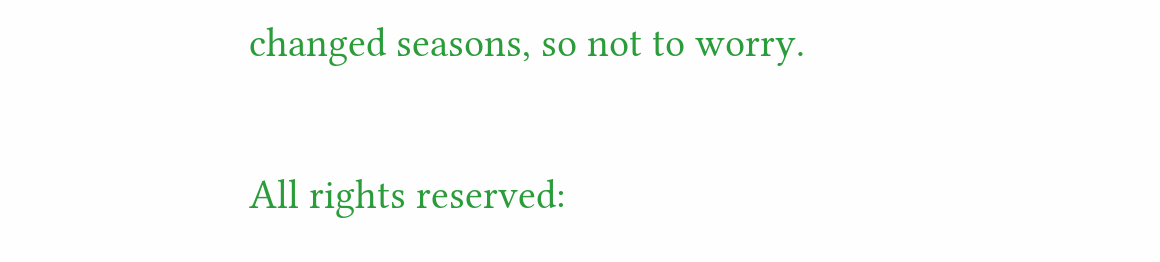changed seasons, so not to worry.

All rights reserved: